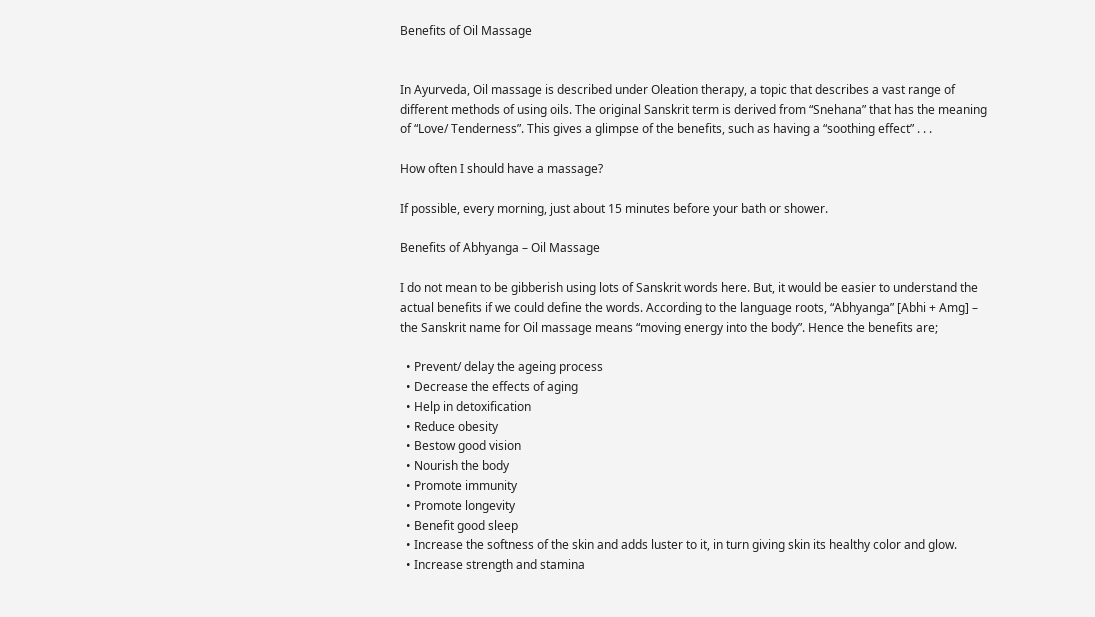Benefits of Oil Massage


In Ayurveda, Oil massage is described under Oleation therapy, a topic that describes a vast range of different methods of using oils. The original Sanskrit term is derived from “Snehana” that has the meaning of “Love/ Tenderness”. This gives a glimpse of the benefits, such as having a “soothing effect” . . .

How often I should have a massage?

If possible, every morning, just about 15 minutes before your bath or shower.

Benefits of Abhyanga – Oil Massage

I do not mean to be gibberish using lots of Sanskrit words here. But, it would be easier to understand the actual benefits if we could define the words. According to the language roots, “Abhyanga” [Abhi + Amg] – the Sanskrit name for Oil massage means “moving energy into the body”. Hence the benefits are;

  • Prevent/ delay the ageing process
  • Decrease the effects of aging
  • Help in detoxification
  • Reduce obesity
  • Bestow good vision
  • Nourish the body
  • Promote immunity
  • Promote longevity
  • Benefit good sleep
  • Increase the softness of the skin and adds luster to it, in turn giving skin its healthy color and glow.
  • Increase strength and stamina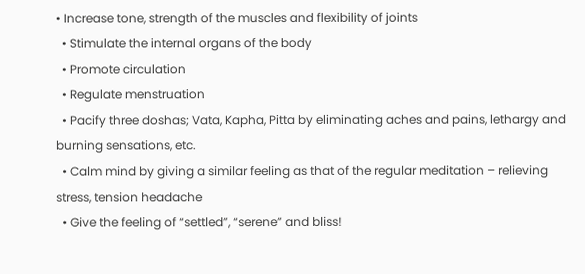• Increase tone, strength of the muscles and flexibility of joints
  • Stimulate the internal organs of the body
  • Promote circulation
  • Regulate menstruation
  • Pacify three doshas; Vata, Kapha, Pitta by eliminating aches and pains, lethargy and burning sensations, etc.
  • Calm mind by giving a similar feeling as that of the regular meditation – relieving stress, tension headache
  • Give the feeling of “settled”, “serene” and bliss!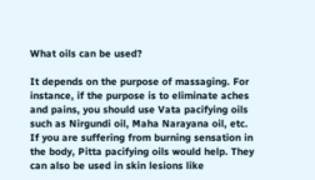What oils can be used?

It depends on the purpose of massaging. For instance, if the purpose is to eliminate aches and pains, you should use Vata pacifying oils such as Nirgundi oil, Maha Narayana oil, etc. If you are suffering from burning sensation in the body, Pitta pacifying oils would help. They can also be used in skin lesions like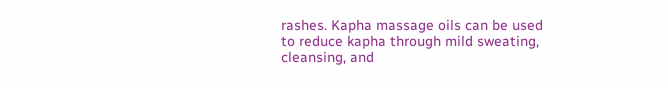rashes. Kapha massage oils can be used to reduce kapha through mild sweating, cleansing, and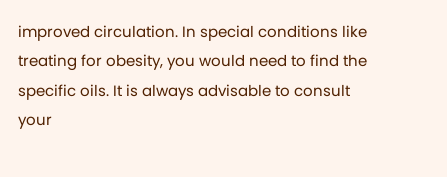improved circulation. In special conditions like treating for obesity, you would need to find the specific oils. It is always advisable to consult your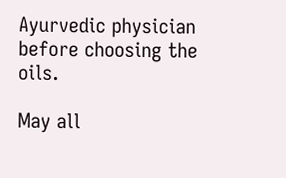Ayurvedic physician before choosing the oils.

May all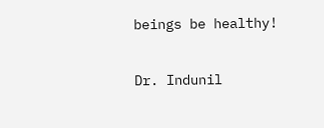beings be healthy!

Dr. Indunil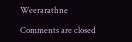Weerarathne

Comments are closed